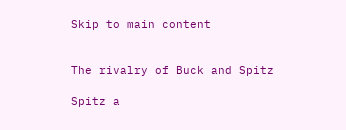Skip to main content


The rivalry of Buck and Spitz

Spitz a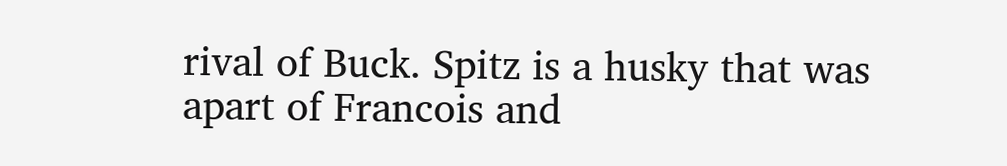rival of Buck. Spitz is a husky that was apart of Francois and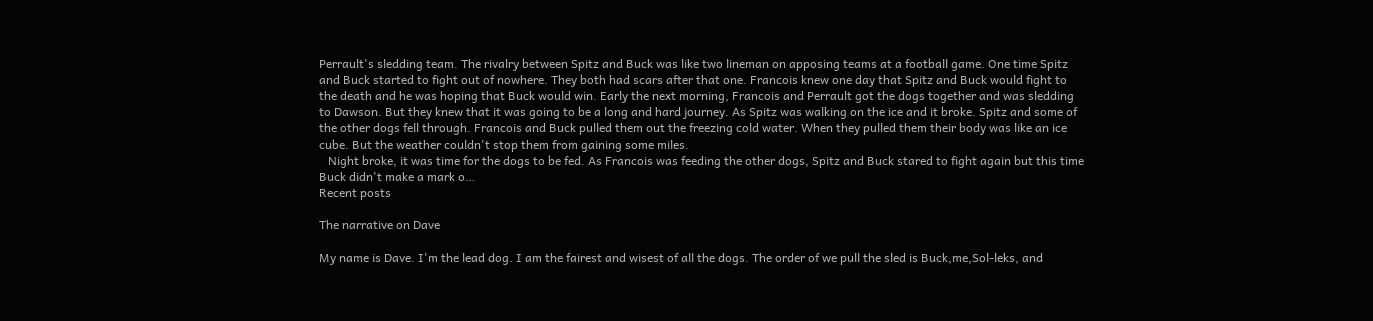Perrault's sledding team. The rivalry between Spitz and Buck was like two lineman on apposing teams at a football game. One time Spitz and Buck started to fight out of nowhere. They both had scars after that one. Francois knew one day that Spitz and Buck would fight to the death and he was hoping that Buck would win. Early the next morning, Francois and Perrault got the dogs together and was sledding to Dawson. But they knew that it was going to be a long and hard journey. As Spitz was walking on the ice and it broke. Spitz and some of the other dogs fell through. Francois and Buck pulled them out the freezing cold water. When they pulled them their body was like an ice cube. But the weather couldn't stop them from gaining some miles.
   Night broke, it was time for the dogs to be fed. As Francois was feeding the other dogs, Spitz and Buck stared to fight again but this time Buck didn't make a mark o…
Recent posts

The narrative on Dave

My name is Dave. I'm the lead dog. I am the fairest and wisest of all the dogs. The order of we pull the sled is Buck,me,Sol-leks, and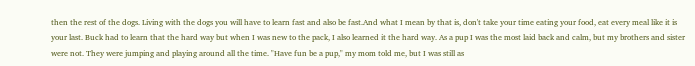then the rest of the dogs. Living with the dogs you will have to learn fast and also be fast.And what I mean by that is, don't take your time eating your food, eat every meal like it is your last. Buck had to learn that the hard way but when I was new to the pack, I also learned it the hard way. As a pup I was the most laid back and calm, but my brothers and sister were not. They were jumping and playing around all the time. "Have fun be a pup," my mom told me, but I was still as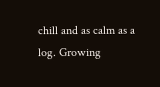chill and as calm as a log. Growing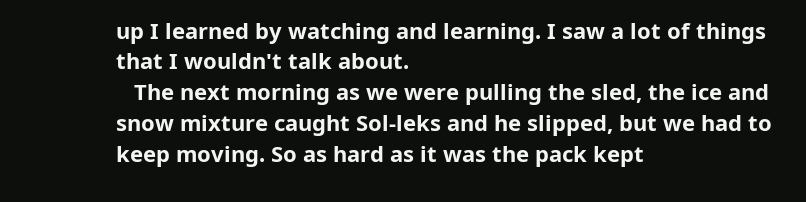up I learned by watching and learning. I saw a lot of things that I wouldn't talk about.
   The next morning as we were pulling the sled, the ice and snow mixture caught Sol-leks and he slipped, but we had to keep moving. So as hard as it was the pack kept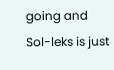going and Sol-leks is just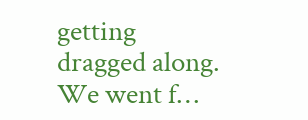getting dragged along. We went f…